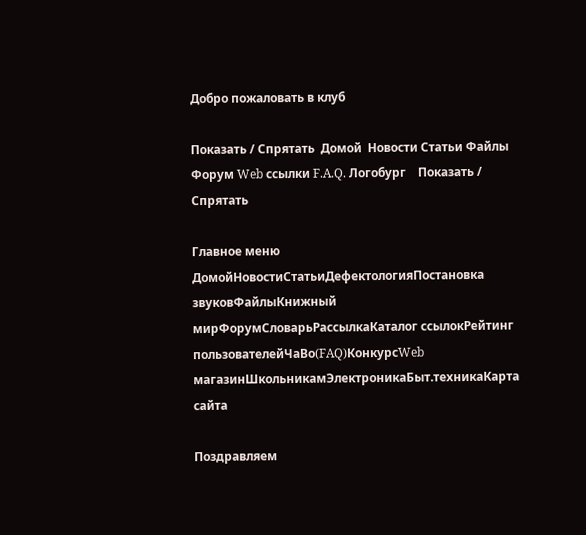Добро пожаловать в клуб

Показать / Спрятать  Домой  Новости Статьи Файлы Форум Web ссылки F.A.Q. Логобург    Показать / Спрятать

Главное меню
ДомойНовостиСтатьиДефектологияПостановка звуковФайлыКнижный мирФорумСловарьРассылкаКаталог ссылокРейтинг пользователейЧаВо(FAQ)КонкурсWeb магазинШкольникамЭлектроникаБыт.техникаКарта сайта

Поздравляем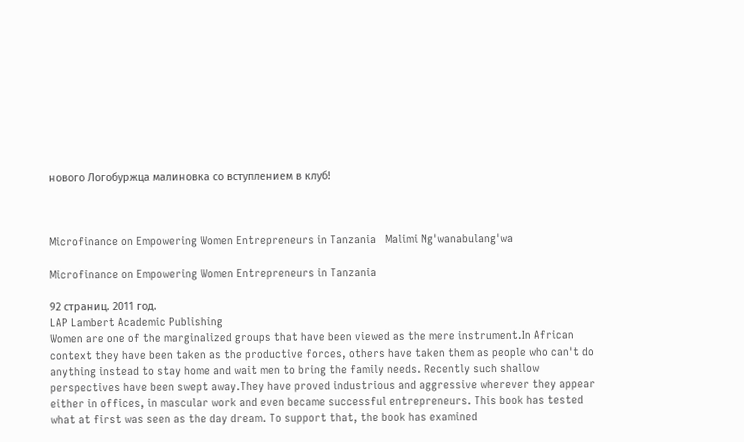нового Логобуржца малиновка со вступлением в клуб!



Microfinance on Empowering Women Entrepreneurs in Tanzania   Malimi Ng'wanabulang'wa

Microfinance on Empowering Women Entrepreneurs in Tanzania

92 страниц. 2011 год.
LAP Lambert Academic Publishing
Women are one of the marginalized groups that have been viewed as the mere instrument.In African context they have been taken as the productive forces, others have taken them as people who can't do anything instead to stay home and wait men to bring the family needs. Recently such shallow perspectives have been swept away.They have proved industrious and aggressive wherever they appear either in offices, in mascular work and even became successful entrepreneurs. This book has tested what at first was seen as the day dream. To support that, the book has examined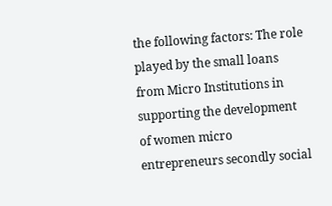the following factors: The role played by the small loans from Micro Institutions in supporting the development of women micro entrepreneurs secondly social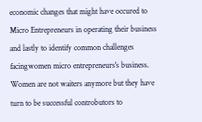economic changes that might have occured to Micro Entrepreneurs in operating their business and lastly to identify common challenges facingwomen micro entrepreneurs's business. Women are not waiters anymore but they have turn to be successful controbutors to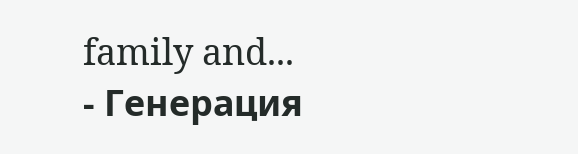family and...
- Генерация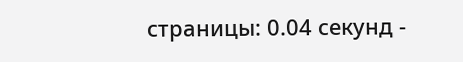страницы: 0.04 секунд -